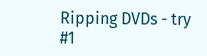Ripping DVDs - try #1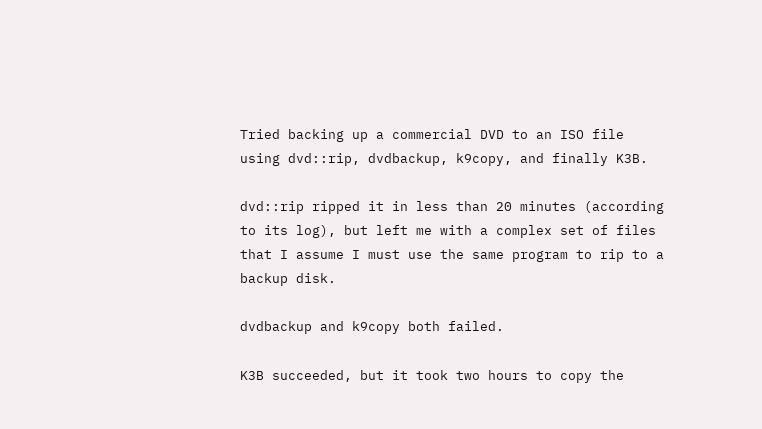Tried backing up a commercial DVD to an ISO file using dvd::rip, dvdbackup, k9copy, and finally K3B.

dvd::rip ripped it in less than 20 minutes (according to its log), but left me with a complex set of files that I assume I must use the same program to rip to a backup disk.

dvdbackup and k9copy both failed.

K3B succeeded, but it took two hours to copy the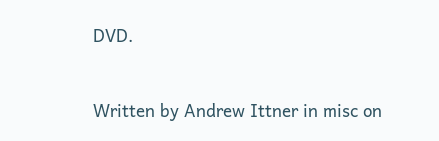DVD.


Written by Andrew Ittner in misc on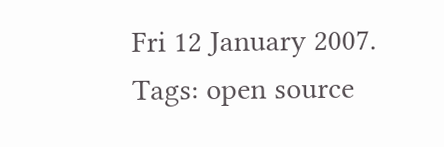Fri 12 January 2007. Tags: open source